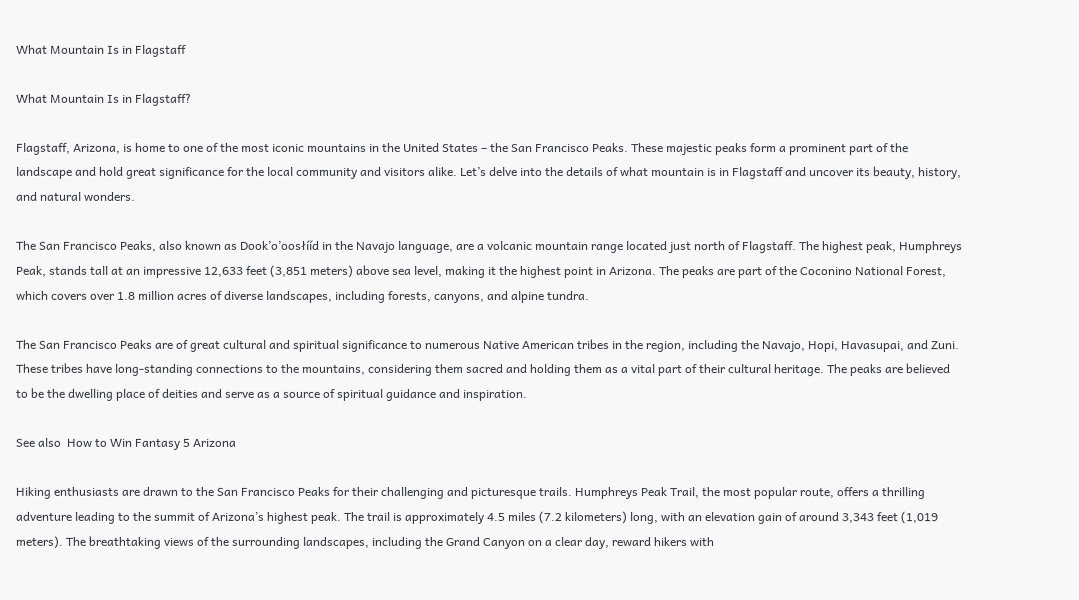What Mountain Is in Flagstaff

What Mountain Is in Flagstaff?

Flagstaff, Arizona, is home to one of the most iconic mountains in the United States – the San Francisco Peaks. These majestic peaks form a prominent part of the landscape and hold great significance for the local community and visitors alike. Let’s delve into the details of what mountain is in Flagstaff and uncover its beauty, history, and natural wonders.

The San Francisco Peaks, also known as Dook’o’oosłííd in the Navajo language, are a volcanic mountain range located just north of Flagstaff. The highest peak, Humphreys Peak, stands tall at an impressive 12,633 feet (3,851 meters) above sea level, making it the highest point in Arizona. The peaks are part of the Coconino National Forest, which covers over 1.8 million acres of diverse landscapes, including forests, canyons, and alpine tundra.

The San Francisco Peaks are of great cultural and spiritual significance to numerous Native American tribes in the region, including the Navajo, Hopi, Havasupai, and Zuni. These tribes have long-standing connections to the mountains, considering them sacred and holding them as a vital part of their cultural heritage. The peaks are believed to be the dwelling place of deities and serve as a source of spiritual guidance and inspiration.

See also  How to Win Fantasy 5 Arizona

Hiking enthusiasts are drawn to the San Francisco Peaks for their challenging and picturesque trails. Humphreys Peak Trail, the most popular route, offers a thrilling adventure leading to the summit of Arizona’s highest peak. The trail is approximately 4.5 miles (7.2 kilometers) long, with an elevation gain of around 3,343 feet (1,019 meters). The breathtaking views of the surrounding landscapes, including the Grand Canyon on a clear day, reward hikers with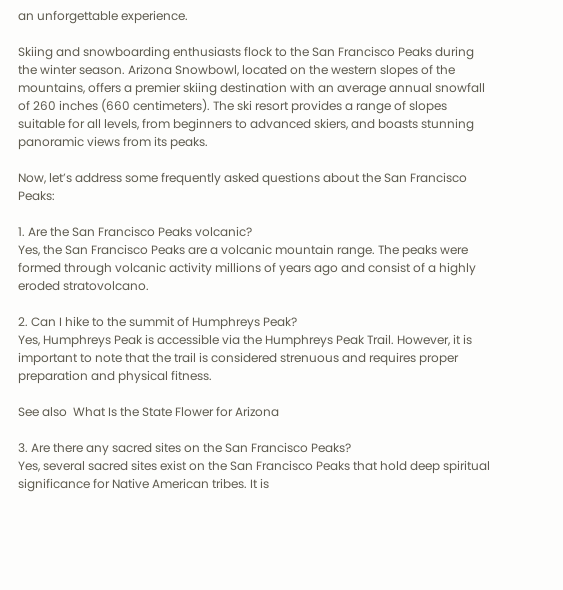an unforgettable experience.

Skiing and snowboarding enthusiasts flock to the San Francisco Peaks during the winter season. Arizona Snowbowl, located on the western slopes of the mountains, offers a premier skiing destination with an average annual snowfall of 260 inches (660 centimeters). The ski resort provides a range of slopes suitable for all levels, from beginners to advanced skiers, and boasts stunning panoramic views from its peaks.

Now, let’s address some frequently asked questions about the San Francisco Peaks:

1. Are the San Francisco Peaks volcanic?
Yes, the San Francisco Peaks are a volcanic mountain range. The peaks were formed through volcanic activity millions of years ago and consist of a highly eroded stratovolcano.

2. Can I hike to the summit of Humphreys Peak?
Yes, Humphreys Peak is accessible via the Humphreys Peak Trail. However, it is important to note that the trail is considered strenuous and requires proper preparation and physical fitness.

See also  What Is the State Flower for Arizona

3. Are there any sacred sites on the San Francisco Peaks?
Yes, several sacred sites exist on the San Francisco Peaks that hold deep spiritual significance for Native American tribes. It is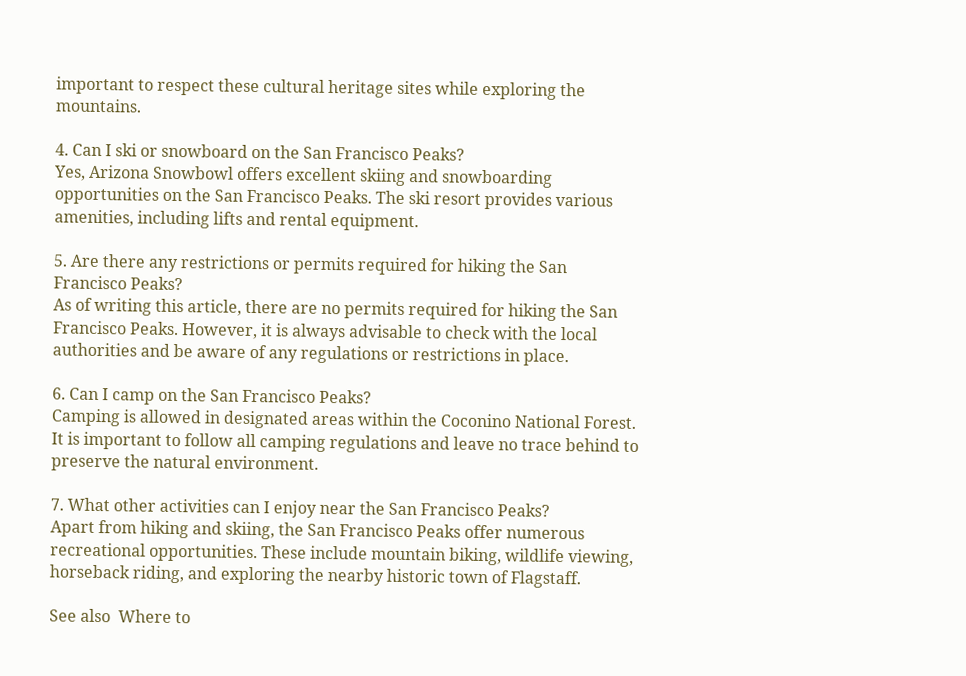important to respect these cultural heritage sites while exploring the mountains.

4. Can I ski or snowboard on the San Francisco Peaks?
Yes, Arizona Snowbowl offers excellent skiing and snowboarding opportunities on the San Francisco Peaks. The ski resort provides various amenities, including lifts and rental equipment.

5. Are there any restrictions or permits required for hiking the San Francisco Peaks?
As of writing this article, there are no permits required for hiking the San Francisco Peaks. However, it is always advisable to check with the local authorities and be aware of any regulations or restrictions in place.

6. Can I camp on the San Francisco Peaks?
Camping is allowed in designated areas within the Coconino National Forest. It is important to follow all camping regulations and leave no trace behind to preserve the natural environment.

7. What other activities can I enjoy near the San Francisco Peaks?
Apart from hiking and skiing, the San Francisco Peaks offer numerous recreational opportunities. These include mountain biking, wildlife viewing, horseback riding, and exploring the nearby historic town of Flagstaff.

See also  Where to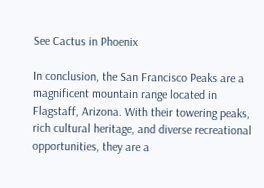See Cactus in Phoenix

In conclusion, the San Francisco Peaks are a magnificent mountain range located in Flagstaff, Arizona. With their towering peaks, rich cultural heritage, and diverse recreational opportunities, they are a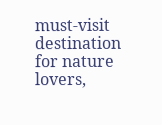must-visit destination for nature lovers,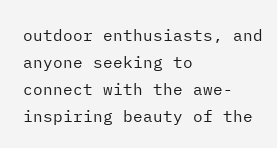outdoor enthusiasts, and anyone seeking to connect with the awe-inspiring beauty of the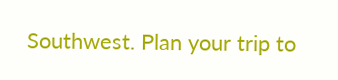Southwest. Plan your trip to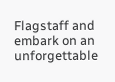Flagstaff and embark on an unforgettable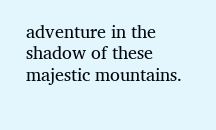adventure in the shadow of these majestic mountains.